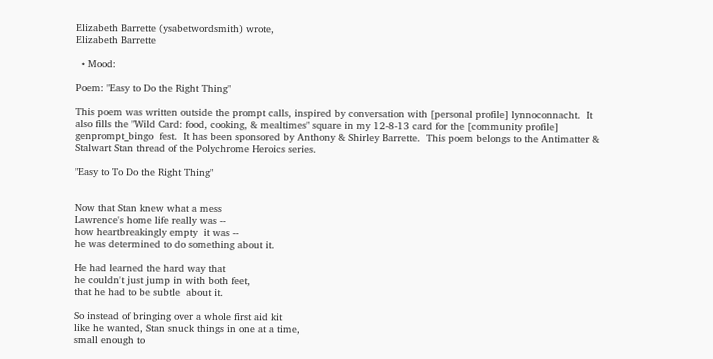Elizabeth Barrette (ysabetwordsmith) wrote,
Elizabeth Barrette

  • Mood:

Poem: "Easy to Do the Right Thing"

This poem was written outside the prompt calls, inspired by conversation with [personal profile] lynnoconnacht.  It also fills the "Wild Card: food, cooking, & mealtimes" square in my 12-8-13 card for the [community profile] genprompt_bingo  fest.  It has been sponsored by Anthony & Shirley Barrette.  This poem belongs to the Antimatter & Stalwart Stan thread of the Polychrome Heroics series.

"Easy to To Do the Right Thing"


Now that Stan knew what a mess
Lawrence's home life really was --
how heartbreakingly empty  it was --
he was determined to do something about it.

He had learned the hard way that
he couldn't just jump in with both feet,
that he had to be subtle  about it.

So instead of bringing over a whole first aid kit
like he wanted, Stan snuck things in one at a time,
small enough to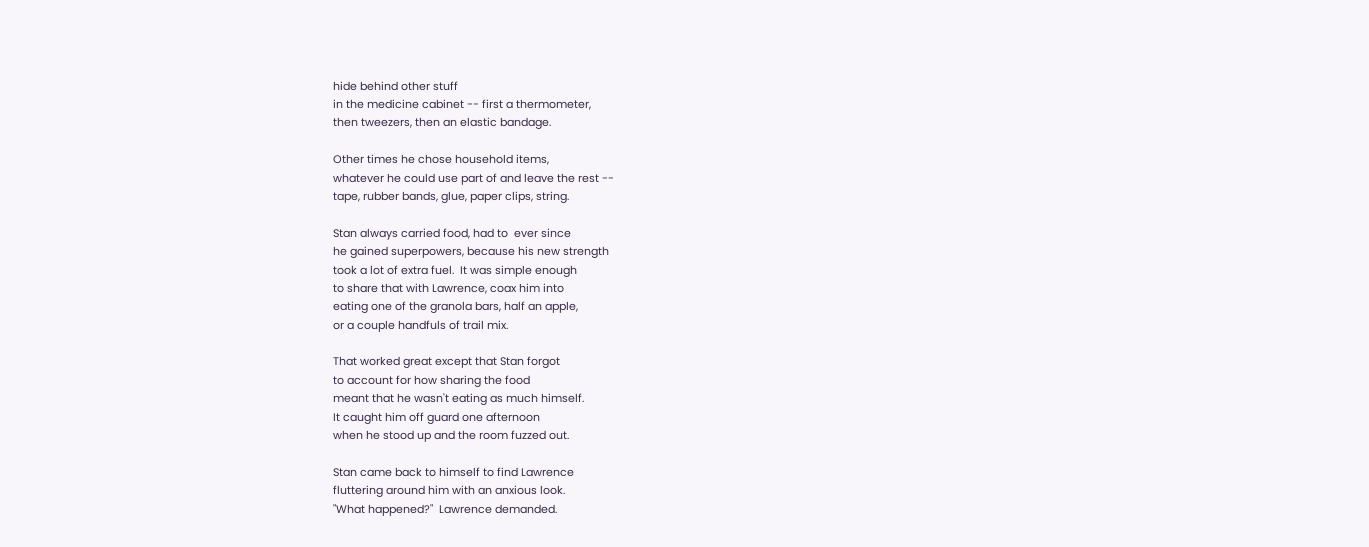hide behind other stuff
in the medicine cabinet -- first a thermometer,
then tweezers, then an elastic bandage.

Other times he chose household items,
whatever he could use part of and leave the rest --
tape, rubber bands, glue, paper clips, string.

Stan always carried food, had to  ever since
he gained superpowers, because his new strength
took a lot of extra fuel.  It was simple enough
to share that with Lawrence, coax him into
eating one of the granola bars, half an apple,
or a couple handfuls of trail mix.

That worked great except that Stan forgot
to account for how sharing the food
meant that he wasn't eating as much himself.
It caught him off guard one afternoon
when he stood up and the room fuzzed out.

Stan came back to himself to find Lawrence
fluttering around him with an anxious look.
"What happened?"  Lawrence demanded.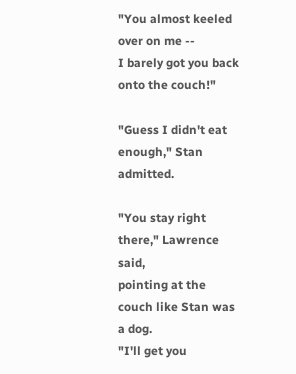"You almost keeled over on me --
I barely got you back onto the couch!"

"Guess I didn't eat enough," Stan admitted.

"You stay right  there," Lawrence said,
pointing at the couch like Stan was a dog.
"I'll get you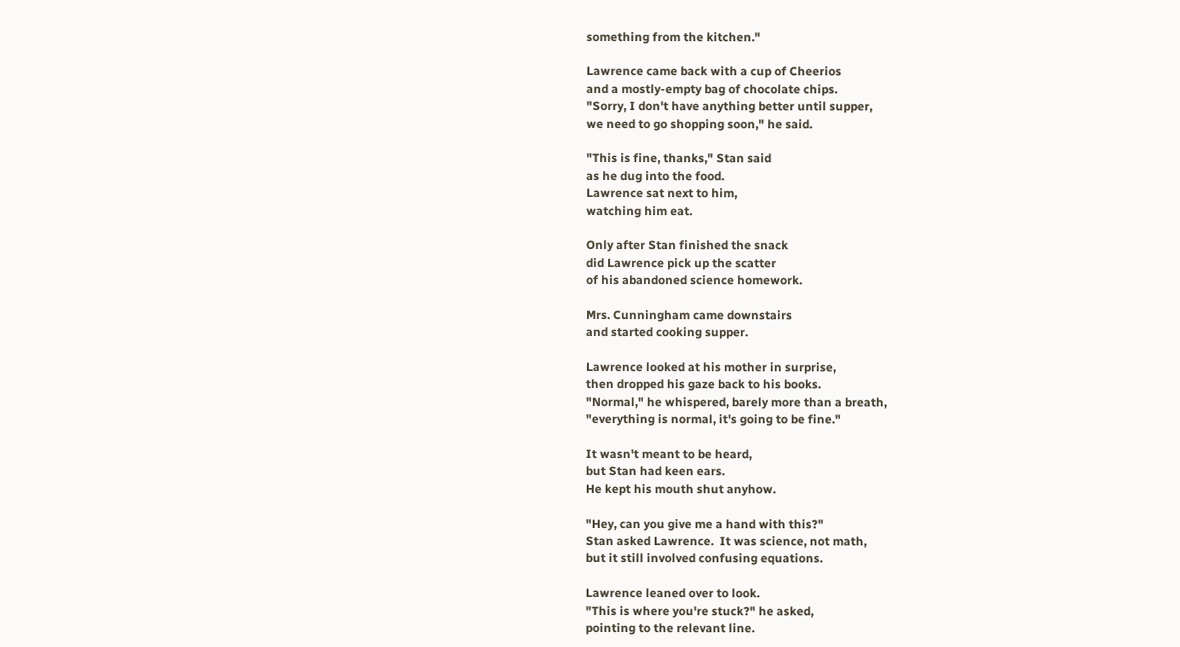something from the kitchen."

Lawrence came back with a cup of Cheerios
and a mostly-empty bag of chocolate chips.
"Sorry, I don't have anything better until supper,
we need to go shopping soon," he said.

"This is fine, thanks," Stan said
as he dug into the food.
Lawrence sat next to him,
watching him eat.

Only after Stan finished the snack
did Lawrence pick up the scatter
of his abandoned science homework.

Mrs. Cunningham came downstairs
and started cooking supper.

Lawrence looked at his mother in surprise,
then dropped his gaze back to his books.
"Normal," he whispered, barely more than a breath,
"everything is normal, it's going to be fine."

It wasn't meant to be heard,
but Stan had keen ears.
He kept his mouth shut anyhow.

"Hey, can you give me a hand with this?"
Stan asked Lawrence.  It was science, not math,
but it still involved confusing equations.

Lawrence leaned over to look.
"This is where you're stuck?" he asked,
pointing to the relevant line.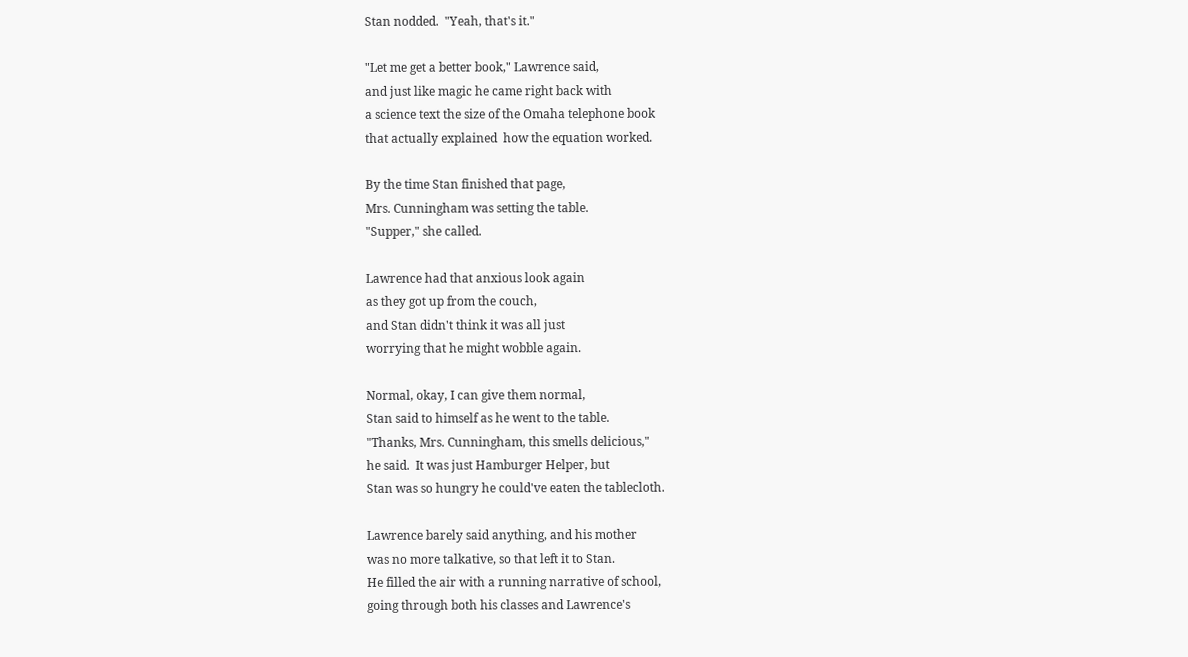Stan nodded.  "Yeah, that's it."

"Let me get a better book," Lawrence said,
and just like magic he came right back with
a science text the size of the Omaha telephone book
that actually explained  how the equation worked.

By the time Stan finished that page,
Mrs. Cunningham was setting the table.
"Supper," she called.

Lawrence had that anxious look again
as they got up from the couch,
and Stan didn't think it was all just
worrying that he might wobble again.

Normal, okay, I can give them normal,
Stan said to himself as he went to the table.
"Thanks, Mrs. Cunningham, this smells delicious,"
he said.  It was just Hamburger Helper, but
Stan was so hungry he could've eaten the tablecloth.

Lawrence barely said anything, and his mother
was no more talkative, so that left it to Stan.
He filled the air with a running narrative of school,
going through both his classes and Lawrence's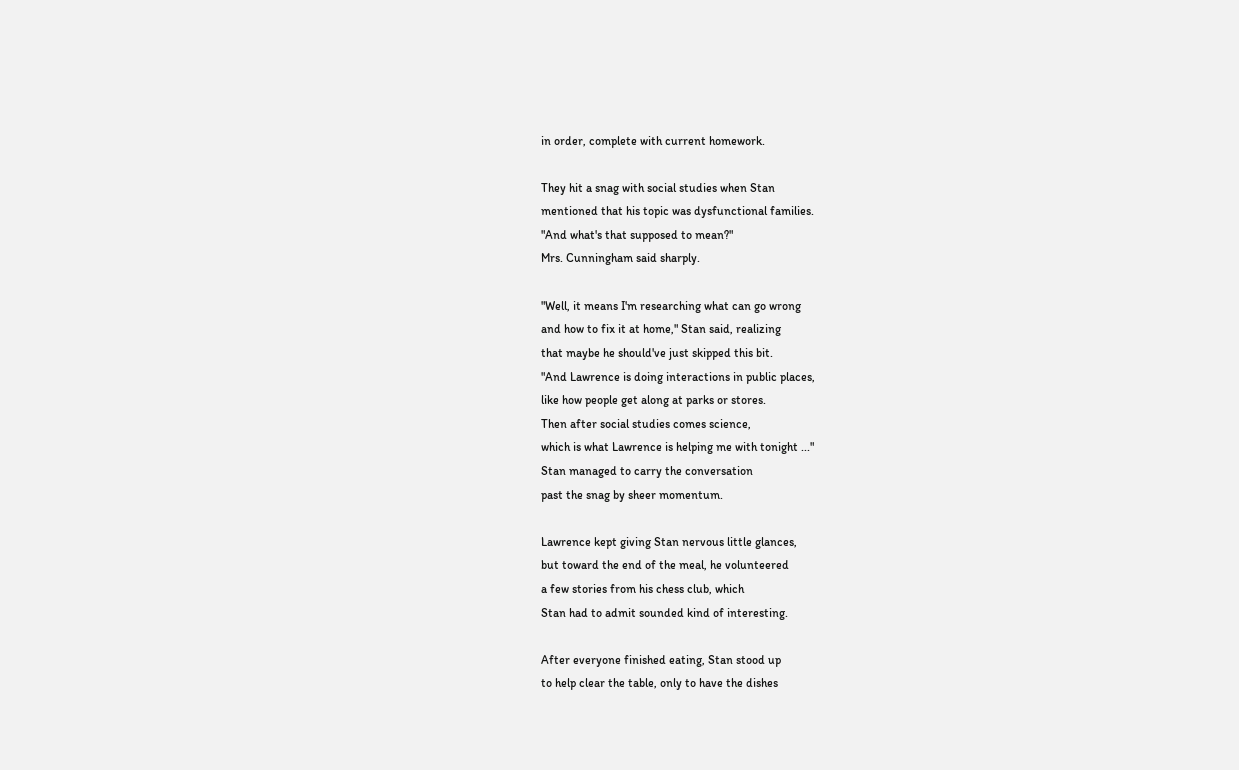in order, complete with current homework.

They hit a snag with social studies when Stan
mentioned that his topic was dysfunctional families.
"And what's that supposed to mean?"
Mrs. Cunningham said sharply.

"Well, it means I'm researching what can go wrong
and how to fix it at home," Stan said, realizing
that maybe he should've just skipped this bit.
"And Lawrence is doing interactions in public places,
like how people get along at parks or stores.
Then after social studies comes science,
which is what Lawrence is helping me with tonight ..."
Stan managed to carry the conversation
past the snag by sheer momentum.

Lawrence kept giving Stan nervous little glances,
but toward the end of the meal, he volunteered
a few stories from his chess club, which
Stan had to admit sounded kind of interesting.

After everyone finished eating, Stan stood up
to help clear the table, only to have the dishes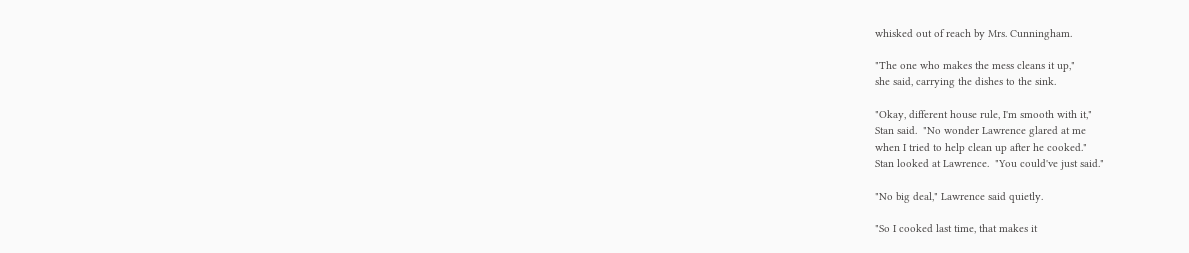whisked out of reach by Mrs. Cunningham.

"The one who makes the mess cleans it up,"
she said, carrying the dishes to the sink.

"Okay, different house rule, I'm smooth with it,"
Stan said.  "No wonder Lawrence glared at me
when I tried to help clean up after he cooked."
Stan looked at Lawrence.  "You could've just said."

"No big deal," Lawrence said quietly.

"So I cooked last time, that makes it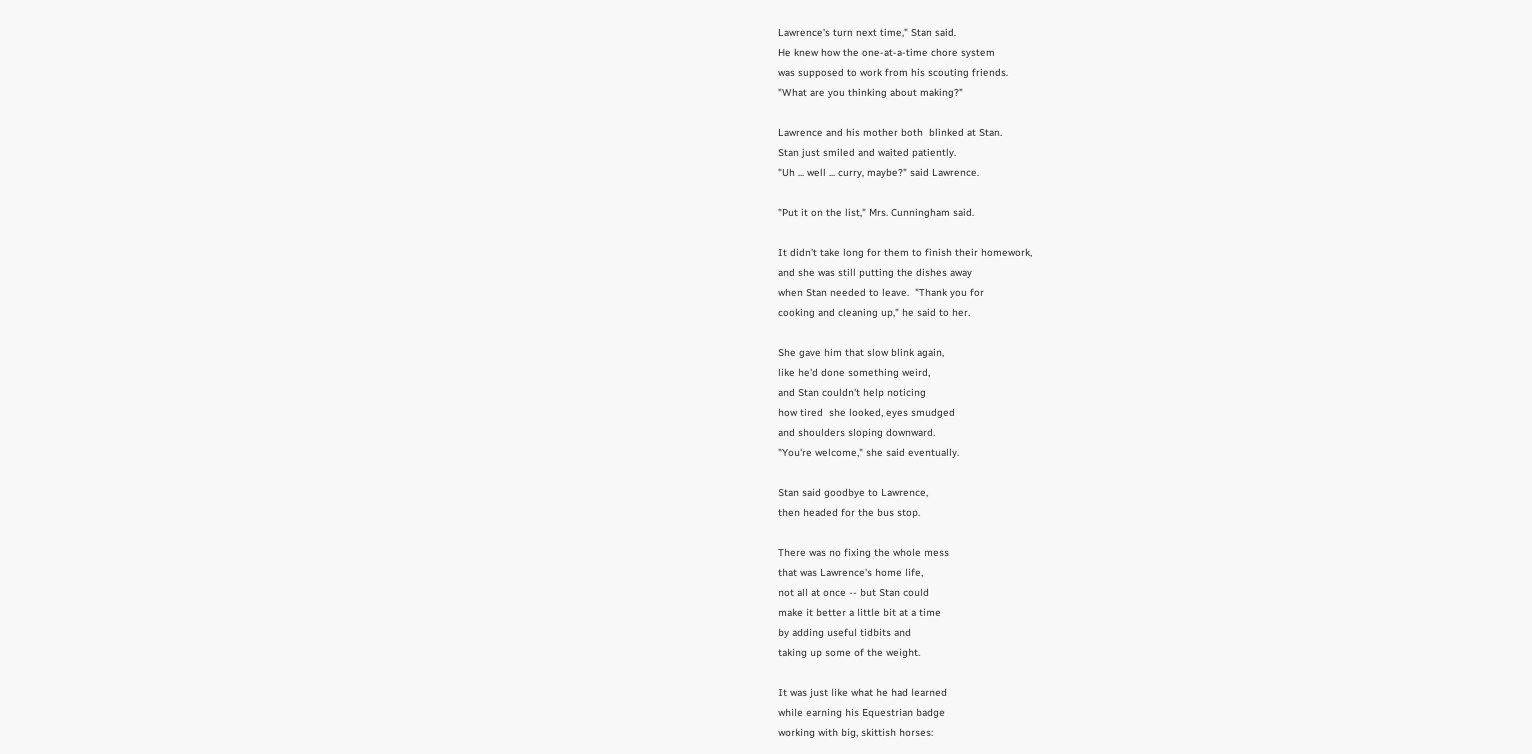Lawrence's turn next time," Stan said.
He knew how the one-at-a-time chore system
was supposed to work from his scouting friends.
"What are you thinking about making?"

Lawrence and his mother both  blinked at Stan.
Stan just smiled and waited patiently.
"Uh ... well ... curry, maybe?" said Lawrence.

"Put it on the list," Mrs. Cunningham said.

It didn't take long for them to finish their homework,
and she was still putting the dishes away
when Stan needed to leave.  "Thank you for
cooking and cleaning up," he said to her.

She gave him that slow blink again,
like he'd done something weird,
and Stan couldn't help noticing
how tired  she looked, eyes smudged
and shoulders sloping downward.
"You're welcome," she said eventually.

Stan said goodbye to Lawrence,
then headed for the bus stop.

There was no fixing the whole mess
that was Lawrence's home life,
not all at once -- but Stan could
make it better a little bit at a time
by adding useful tidbits and
taking up some of the weight.

It was just like what he had learned
while earning his Equestrian badge
working with big, skittish horses: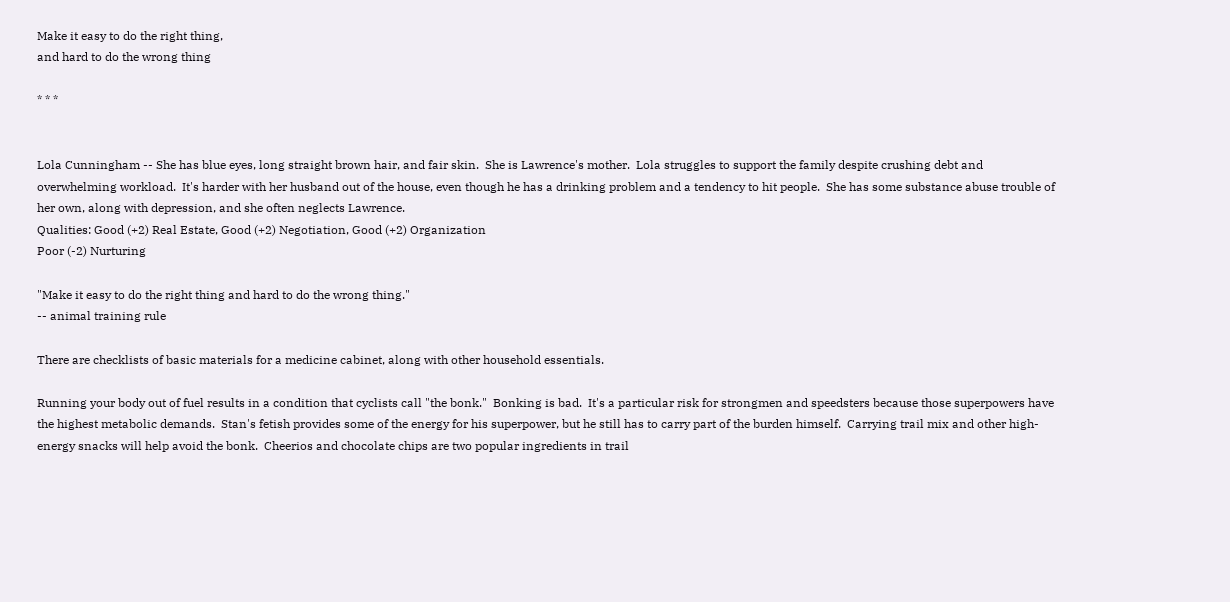Make it easy to do the right thing,
and hard to do the wrong thing

* * *


Lola Cunningham -- She has blue eyes, long straight brown hair, and fair skin.  She is Lawrence's mother.  Lola struggles to support the family despite crushing debt and overwhelming workload.  It's harder with her husband out of the house, even though he has a drinking problem and a tendency to hit people.  She has some substance abuse trouble of her own, along with depression, and she often neglects Lawrence.
Qualities: Good (+2) Real Estate, Good (+2) Negotiation, Good (+2) Organization
Poor (-2) Nurturing

"Make it easy to do the right thing and hard to do the wrong thing."
-- animal training rule

There are checklists of basic materials for a medicine cabinet, along with other household essentials.

Running your body out of fuel results in a condition that cyclists call "the bonk."  Bonking is bad.  It's a particular risk for strongmen and speedsters because those superpowers have the highest metabolic demands.  Stan's fetish provides some of the energy for his superpower, but he still has to carry part of the burden himself.  Carrying trail mix and other high-energy snacks will help avoid the bonk.  Cheerios and chocolate chips are two popular ingredients in trail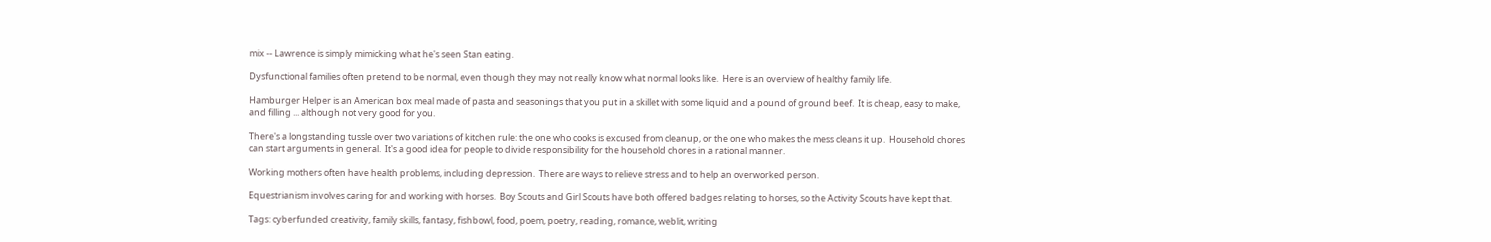mix -- Lawrence is simply mimicking what he's seen Stan eating.

Dysfunctional families often pretend to be normal, even though they may not really know what normal looks like.  Here is an overview of healthy family life.

Hamburger Helper is an American box meal made of pasta and seasonings that you put in a skillet with some liquid and a pound of ground beef.  It is cheap, easy to make, and filling ... although not very good for you.

There's a longstanding tussle over two variations of kitchen rule: the one who cooks is excused from cleanup, or the one who makes the mess cleans it up.  Household chores can start arguments in general.  It's a good idea for people to divide responsibility for the household chores in a rational manner.

Working mothers often have health problems, including depression.  There are ways to relieve stress and to help an overworked person.

Equestrianism involves caring for and working with horses.  Boy Scouts and Girl Scouts have both offered badges relating to horses, so the Activity Scouts have kept that.

Tags: cyberfunded creativity, family skills, fantasy, fishbowl, food, poem, poetry, reading, romance, weblit, writing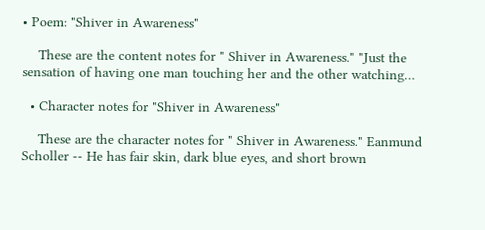• Poem: "Shiver in Awareness"

    These are the content notes for " Shiver in Awareness." "Just the sensation of having one man touching her and the other watching…

  • Character notes for "Shiver in Awareness"

    These are the character notes for " Shiver in Awareness." Eanmund Scholler -- He has fair skin, dark blue eyes, and short brown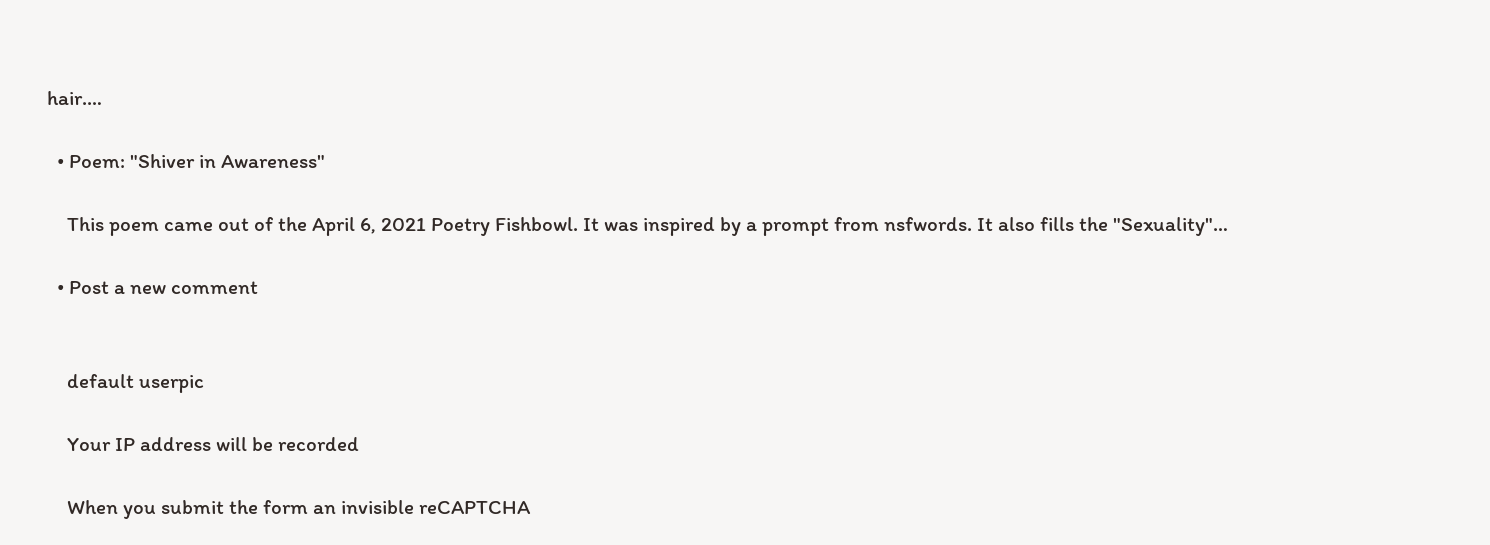hair.…

  • Poem: "Shiver in Awareness"

    This poem came out of the April 6, 2021 Poetry Fishbowl. It was inspired by a prompt from nsfwords. It also fills the "Sexuality"…

  • Post a new comment


    default userpic

    Your IP address will be recorded

    When you submit the form an invisible reCAPTCHA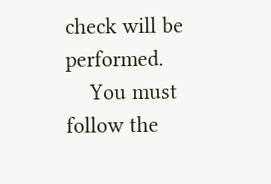check will be performed.
    You must follow the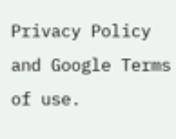Privacy Policy and Google Terms of use.